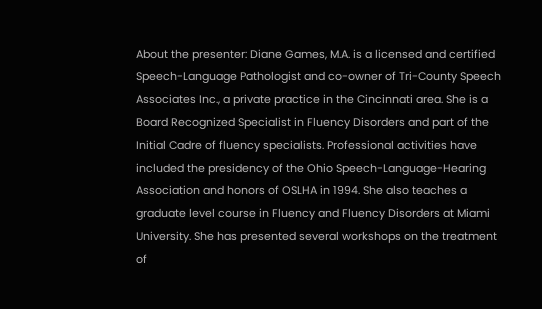About the presenter: Diane Games, M.A. is a licensed and certified Speech-Language Pathologist and co-owner of Tri-County Speech Associates Inc., a private practice in the Cincinnati area. She is a Board Recognized Specialist in Fluency Disorders and part of the Initial Cadre of fluency specialists. Professional activities have included the presidency of the Ohio Speech-Language-Hearing Association and honors of OSLHA in 1994. She also teaches a graduate level course in Fluency and Fluency Disorders at Miami University. She has presented several workshops on the treatment of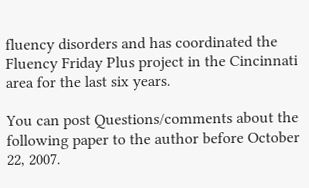fluency disorders and has coordinated the Fluency Friday Plus project in the Cincinnati area for the last six years.

You can post Questions/comments about the following paper to the author before October 22, 2007.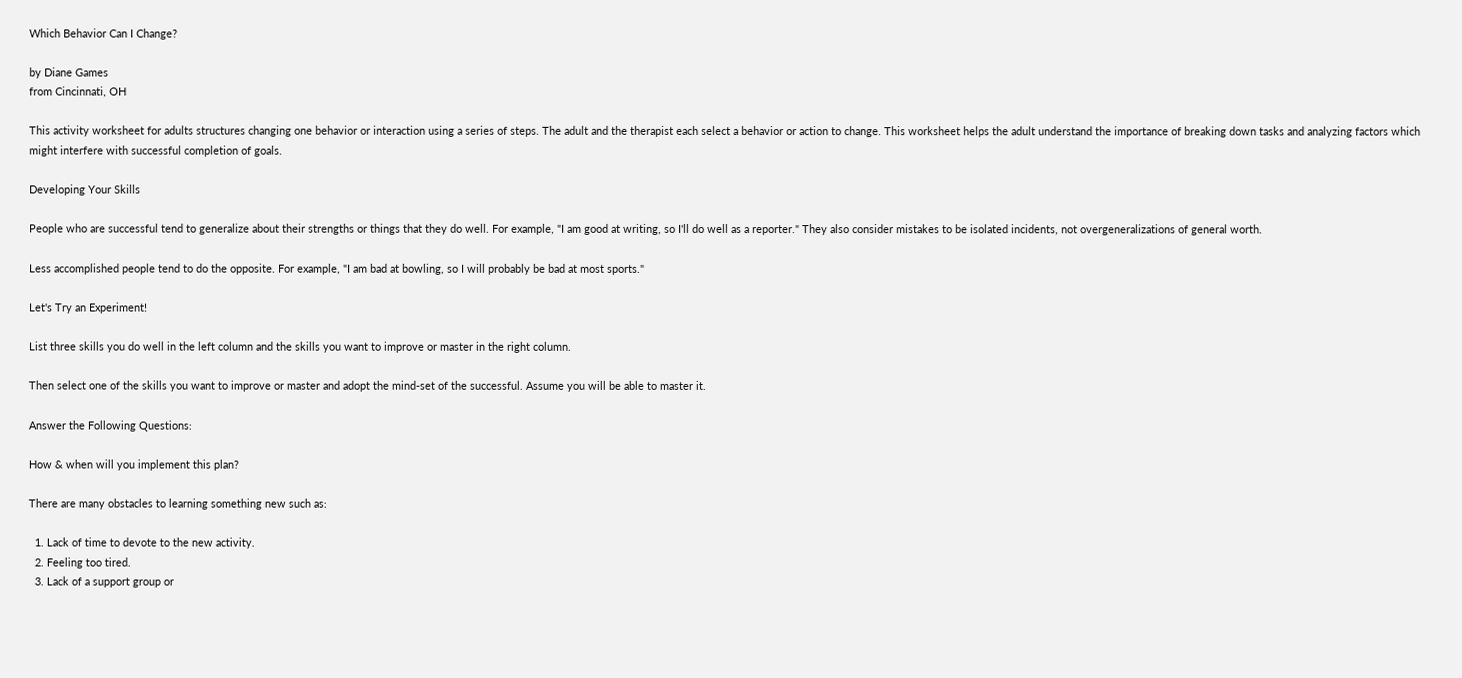Which Behavior Can I Change?

by Diane Games
from Cincinnati, OH

This activity worksheet for adults structures changing one behavior or interaction using a series of steps. The adult and the therapist each select a behavior or action to change. This worksheet helps the adult understand the importance of breaking down tasks and analyzing factors which might interfere with successful completion of goals.

Developing Your Skills

People who are successful tend to generalize about their strengths or things that they do well. For example, "I am good at writing, so I'll do well as a reporter." They also consider mistakes to be isolated incidents, not overgeneralizations of general worth.

Less accomplished people tend to do the opposite. For example, "I am bad at bowling, so I will probably be bad at most sports."

Let's Try an Experiment!

List three skills you do well in the left column and the skills you want to improve or master in the right column.

Then select one of the skills you want to improve or master and adopt the mind-set of the successful. Assume you will be able to master it.

Answer the Following Questions:

How & when will you implement this plan?

There are many obstacles to learning something new such as:

  1. Lack of time to devote to the new activity.
  2. Feeling too tired.
  3. Lack of a support group or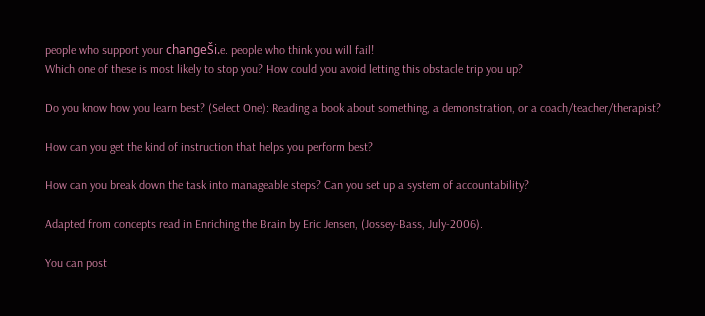people who support your changeŠi.e. people who think you will fail!
Which one of these is most likely to stop you? How could you avoid letting this obstacle trip you up?

Do you know how you learn best? (Select One): Reading a book about something, a demonstration, or a coach/teacher/therapist?

How can you get the kind of instruction that helps you perform best?

How can you break down the task into manageable steps? Can you set up a system of accountability?

Adapted from concepts read in Enriching the Brain by Eric Jensen, (Jossey-Bass, July-2006).

You can post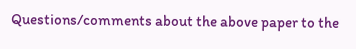Questions/comments about the above paper to the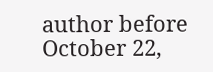author before October 22,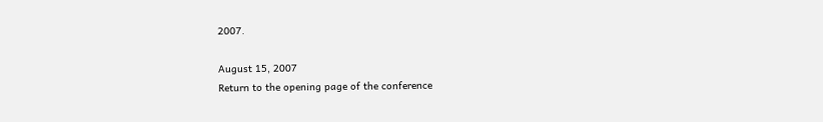2007.

August 15, 2007
Return to the opening page of the conference